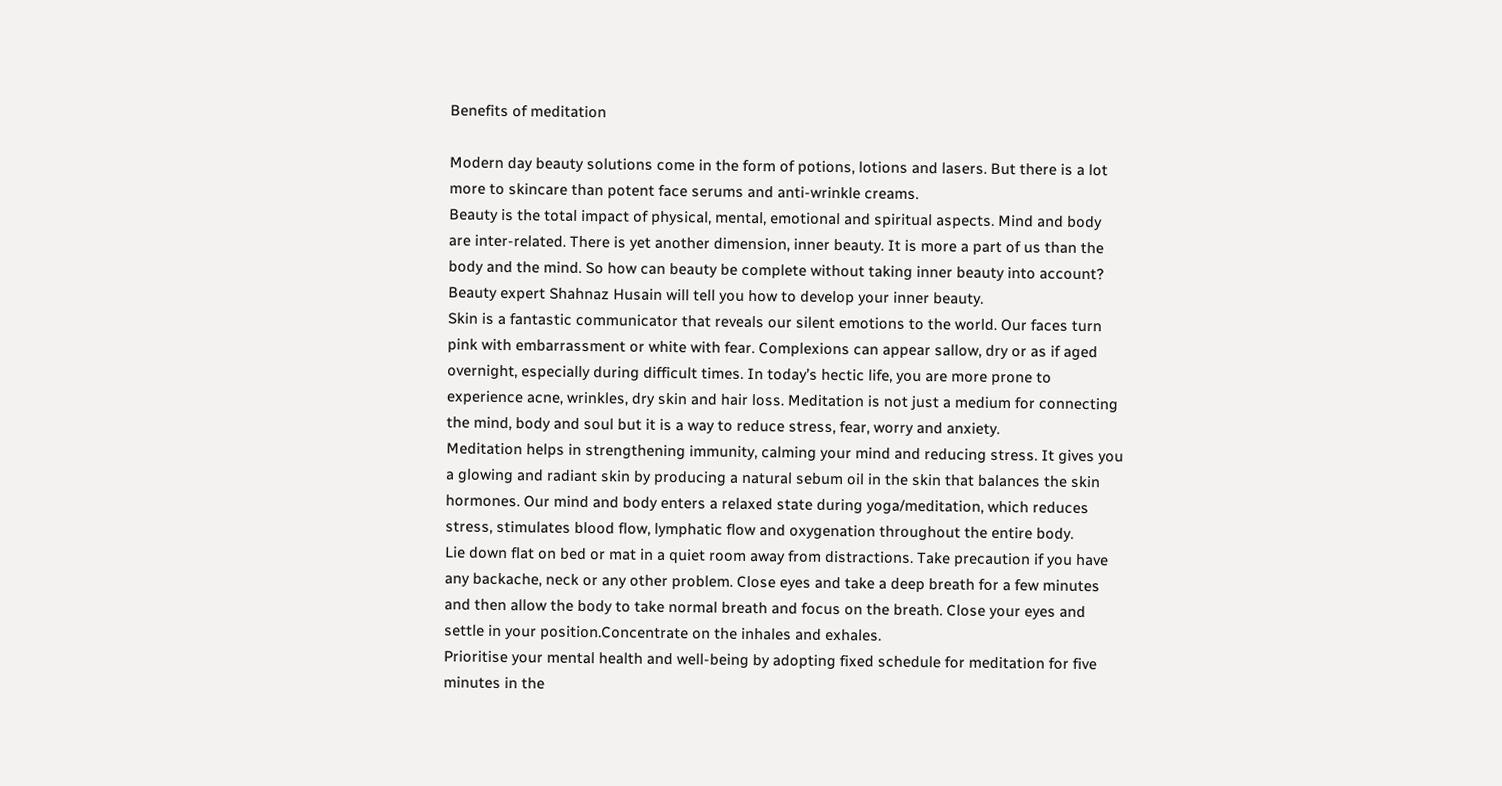Benefits of meditation

Modern day beauty solutions come in the form of potions, lotions and lasers. But there is a lot more to skincare than potent face serums and anti-wrinkle creams.
Beauty is the total impact of physical, mental, emotional and spiritual aspects. Mind and body are inter-related. There is yet another dimension, inner beauty. It is more a part of us than the body and the mind. So how can beauty be complete without taking inner beauty into account? Beauty expert Shahnaz Husain will tell you how to develop your inner beauty.
Skin is a fantastic communicator that reveals our silent emotions to the world. Our faces turn pink with embarrassment or white with fear. Complexions can appear sallow, dry or as if aged overnight, especially during difficult times. In today’s hectic life, you are more prone to experience acne, wrinkles, dry skin and hair loss. Meditation is not just a medium for connecting the mind, body and soul but it is a way to reduce stress, fear, worry and anxiety.
Meditation helps in strengthening immunity, calming your mind and reducing stress. It gives you a glowing and radiant skin by producing a natural sebum oil in the skin that balances the skin hormones. Our mind and body enters a relaxed state during yoga/meditation, which reduces stress, stimulates blood flow, lymphatic flow and oxygenation throughout the entire body.
Lie down flat on bed or mat in a quiet room away from distractions. Take precaution if you have any backache, neck or any other problem. Close eyes and take a deep breath for a few minutes and then allow the body to take normal breath and focus on the breath. Close your eyes and settle in your position.Concentrate on the inhales and exhales.
Prioritise your mental health and well-being by adopting fixed schedule for meditation for five minutes in the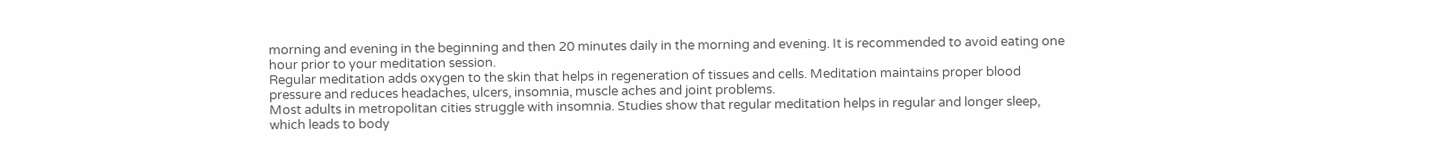morning and evening in the beginning and then 20 minutes daily in the morning and evening. It is recommended to avoid eating one hour prior to your meditation session.
Regular meditation adds oxygen to the skin that helps in regeneration of tissues and cells. Meditation maintains proper blood pressure and reduces headaches, ulcers, insomnia, muscle aches and joint problems.
Most adults in metropolitan cities struggle with insomnia. Studies show that regular meditation helps in regular and longer sleep, which leads to body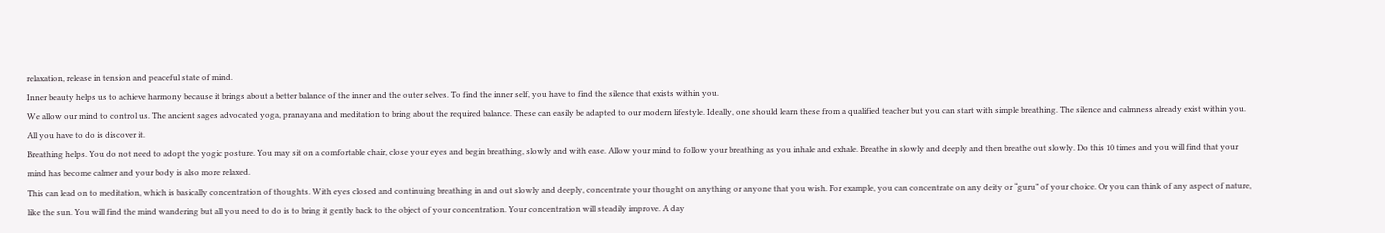relaxation, release in tension and peaceful state of mind.
Inner beauty helps us to achieve harmony because it brings about a better balance of the inner and the outer selves. To find the inner self, you have to find the silence that exists within you.
We allow our mind to control us. The ancient sages advocated yoga, pranayana and meditation to bring about the required balance. These can easily be adapted to our modern lifestyle. Ideally, one should learn these from a qualified teacher but you can start with simple breathing. The silence and calmness already exist within you. All you have to do is discover it.
Breathing helps. You do not need to adopt the yogic posture. You may sit on a comfortable chair, close your eyes and begin breathing, slowly and with ease. Allow your mind to follow your breathing as you inhale and exhale. Breathe in slowly and deeply and then breathe out slowly. Do this 10 times and you will find that your mind has become calmer and your body is also more relaxed.
This can lead on to meditation, which is basically concentration of thoughts. With eyes closed and continuing breathing in and out slowly and deeply, concentrate your thought on anything or anyone that you wish. For example, you can concentrate on any deity or “guru” of your choice. Or you can think of any aspect of nature, like the sun. You will find the mind wandering but all you need to do is to bring it gently back to the object of your concentration. Your concentration will steadily improve. A day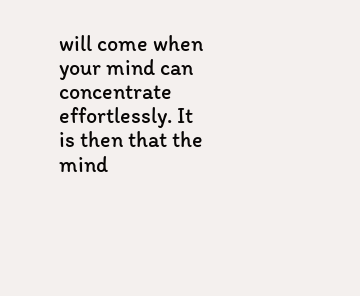will come when your mind can concentrate effortlessly. It is then that the mind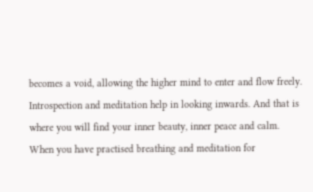becomes a void, allowing the higher mind to enter and flow freely. Introspection and meditation help in looking inwards. And that is where you will find your inner beauty, inner peace and calm.
When you have practised breathing and meditation for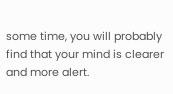some time, you will probably find that your mind is clearer and more alert.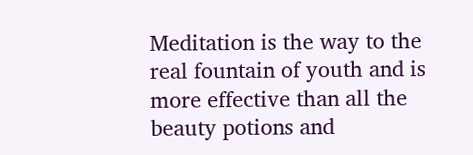Meditation is the way to the real fountain of youth and is more effective than all the beauty potions and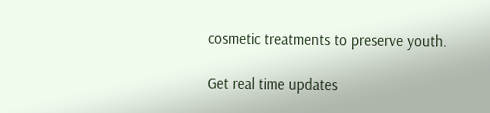cosmetic treatments to preserve youth.

Get real time updates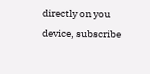directly on you device, subscribe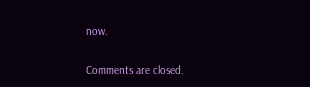now.

Comments are closed.